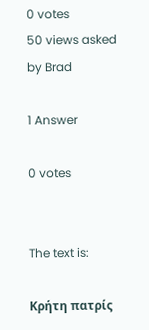0 votes
50 views asked by Brad

1 Answer

0 votes


The text is:

Κρήτη πατρίς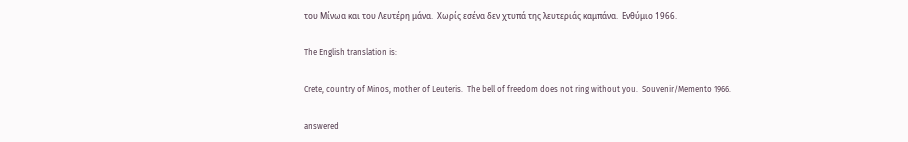του Μίνωα και του Λευτέρη μάνα.  Χωρίς εσένα δεν χτυπά της λευτεριάς καμπάνα.  Ενθύμιο 1966.

The English translation is:

Crete, country of Minos, mother of Leuteris.  The bell of freedom does not ring without you.  Souvenir/Memento 1966.

answered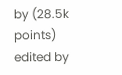by (28.5k points)
edited by